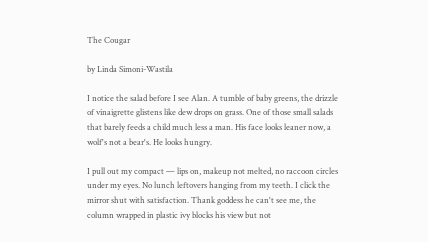The Cougar

by Linda Simoni-Wastila

I notice the salad before I see Alan. A tumble of baby greens, the drizzle of vinaigrette glistens like dew drops on grass. One of those small salads that barely feeds a child much less a man. His face looks leaner now, a wolf's not a bear's. He looks hungry.

I pull out my compact — lips on, makeup not melted, no raccoon circles under my eyes. No lunch leftovers hanging from my teeth. I click the mirror shut with satisfaction. Thank goddess he can't see me, the column wrapped in plastic ivy blocks his view but not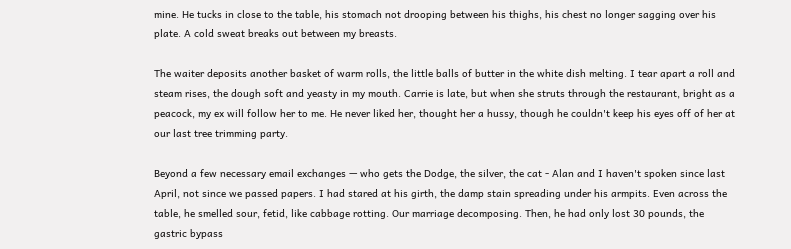mine. He tucks in close to the table, his stomach not drooping between his thighs, his chest no longer sagging over his plate. A cold sweat breaks out between my breasts.

The waiter deposits another basket of warm rolls, the little balls of butter in the white dish melting. I tear apart a roll and steam rises, the dough soft and yeasty in my mouth. Carrie is late, but when she struts through the restaurant, bright as a peacock, my ex will follow her to me. He never liked her, thought her a hussy, though he couldn't keep his eyes off of her at our last tree trimming party.

Beyond a few necessary email exchanges — who gets the Dodge, the silver, the cat - Alan and I haven't spoken since last April, not since we passed papers. I had stared at his girth, the damp stain spreading under his armpits. Even across the table, he smelled sour, fetid, like cabbage rotting. Our marriage decomposing. Then, he had only lost 30 pounds, the gastric bypass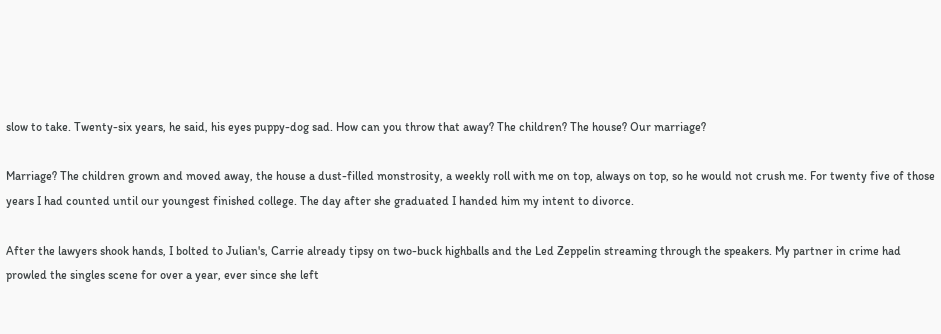slow to take. Twenty-six years, he said, his eyes puppy-dog sad. How can you throw that away? The children? The house? Our marriage?

Marriage? The children grown and moved away, the house a dust-filled monstrosity, a weekly roll with me on top, always on top, so he would not crush me. For twenty five of those years I had counted until our youngest finished college. The day after she graduated I handed him my intent to divorce.

After the lawyers shook hands, I bolted to Julian's, Carrie already tipsy on two-buck highballs and the Led Zeppelin streaming through the speakers. My partner in crime had prowled the singles scene for over a year, ever since she left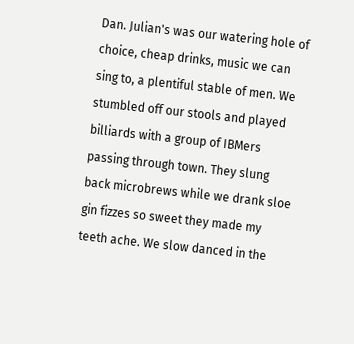Dan. Julian's was our watering hole of choice, cheap drinks, music we can sing to, a plentiful stable of men. We stumbled off our stools and played billiards with a group of IBMers passing through town. They slung back microbrews while we drank sloe gin fizzes so sweet they made my teeth ache. We slow danced in the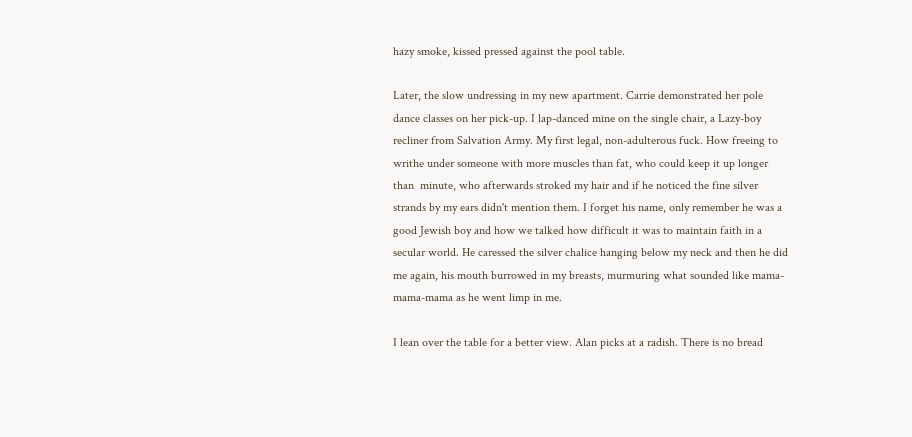hazy smoke, kissed pressed against the pool table.

Later, the slow undressing in my new apartment. Carrie demonstrated her pole dance classes on her pick-up. I lap-danced mine on the single chair, a Lazy-boy recliner from Salvation Army. My first legal, non-adulterous fuck. How freeing to writhe under someone with more muscles than fat, who could keep it up longer than  minute, who afterwards stroked my hair and if he noticed the fine silver strands by my ears didn't mention them. I forget his name, only remember he was a good Jewish boy and how we talked how difficult it was to maintain faith in a secular world. He caressed the silver chalice hanging below my neck and then he did me again, his mouth burrowed in my breasts, murmuring what sounded like mama-mama-mama as he went limp in me.

I lean over the table for a better view. Alan picks at a radish. There is no bread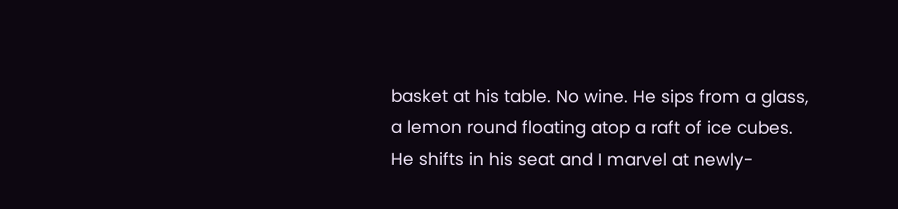basket at his table. No wine. He sips from a glass, a lemon round floating atop a raft of ice cubes. He shifts in his seat and I marvel at newly-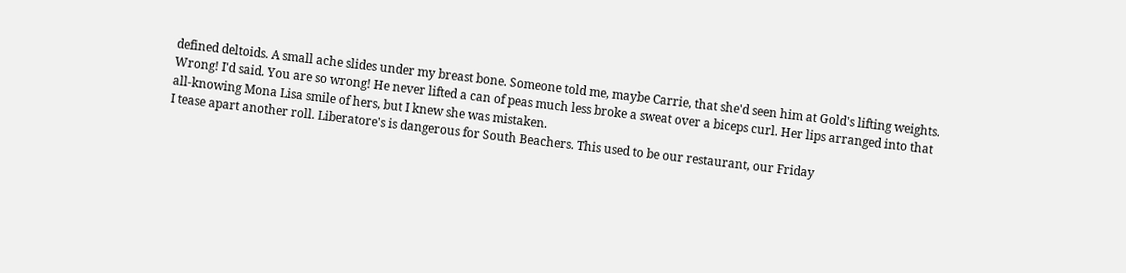defined deltoids. A small ache slides under my breast bone. Someone told me, maybe Carrie, that she'd seen him at Gold's lifting weights. Wrong! I'd said. You are so wrong! He never lifted a can of peas much less broke a sweat over a biceps curl. Her lips arranged into that all-knowing Mona Lisa smile of hers, but I knew she was mistaken.
I tease apart another roll. Liberatore's is dangerous for South Beachers. This used to be our restaurant, our Friday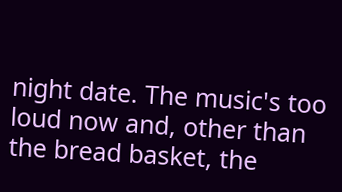night date. The music's too loud now and, other than the bread basket, the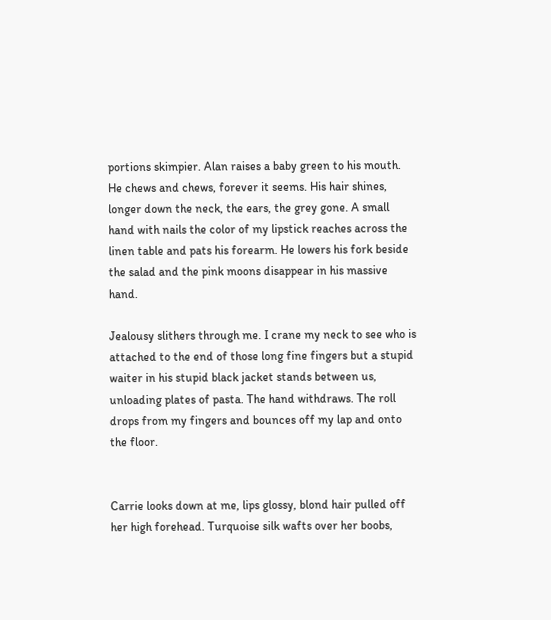portions skimpier. Alan raises a baby green to his mouth. He chews and chews, forever it seems. His hair shines, longer down the neck, the ears, the grey gone. A small hand with nails the color of my lipstick reaches across the linen table and pats his forearm. He lowers his fork beside the salad and the pink moons disappear in his massive hand.

Jealousy slithers through me. I crane my neck to see who is attached to the end of those long fine fingers but a stupid waiter in his stupid black jacket stands between us, unloading plates of pasta. The hand withdraws. The roll drops from my fingers and bounces off my lap and onto the floor.


Carrie looks down at me, lips glossy, blond hair pulled off her high forehead. Turquoise silk wafts over her boobs,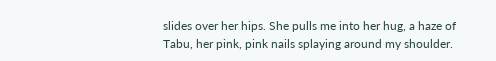slides over her hips. She pulls me into her hug, a haze of Tabu, her pink, pink nails splaying around my shoulder.